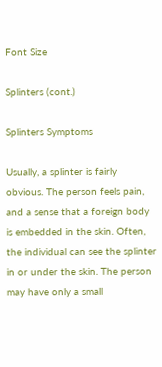Font Size

Splinters (cont.)

Splinters Symptoms

Usually, a splinter is fairly obvious. The person feels pain, and a sense that a foreign body is embedded in the skin. Often, the individual can see the splinter in or under the skin. The person may have only a small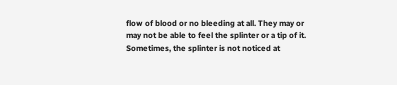flow of blood or no bleeding at all. They may or may not be able to feel the splinter or a tip of it. Sometimes, the splinter is not noticed at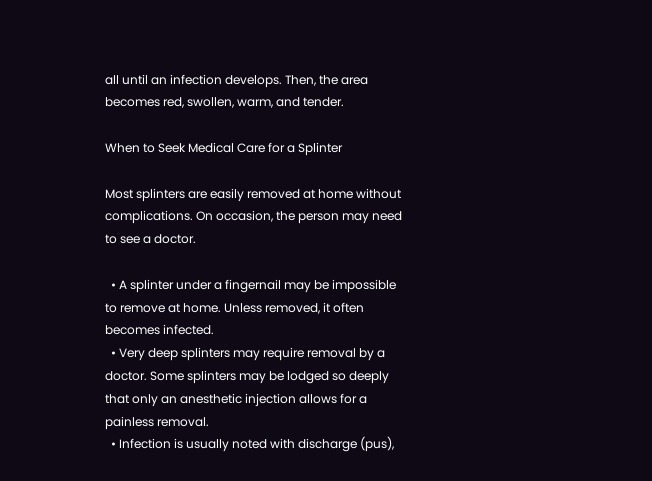all until an infection develops. Then, the area becomes red, swollen, warm, and tender.

When to Seek Medical Care for a Splinter

Most splinters are easily removed at home without complications. On occasion, the person may need to see a doctor.

  • A splinter under a fingernail may be impossible to remove at home. Unless removed, it often becomes infected.
  • Very deep splinters may require removal by a doctor. Some splinters may be lodged so deeply that only an anesthetic injection allows for a painless removal.
  • Infection is usually noted with discharge (pus),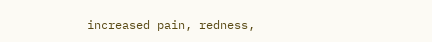increased pain, redness,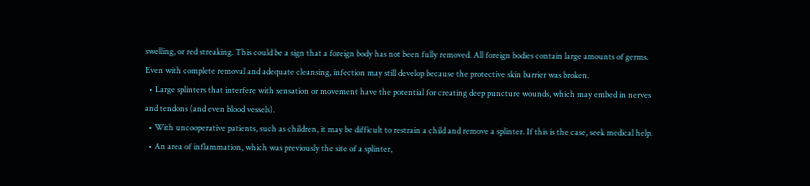swelling, or red streaking. This could be a sign that a foreign body has not been fully removed. All foreign bodies contain large amounts of germs. Even with complete removal and adequate cleansing, infection may still develop because the protective skin barrier was broken.
  • Large splinters that interfere with sensation or movement have the potential for creating deep puncture wounds, which may embed in nerves and tendons (and even blood vessels).
  • With uncooperative patients, such as children, it may be difficult to restrain a child and remove a splinter. If this is the case, seek medical help.
  • An area of inflammation, which was previously the site of a splinter,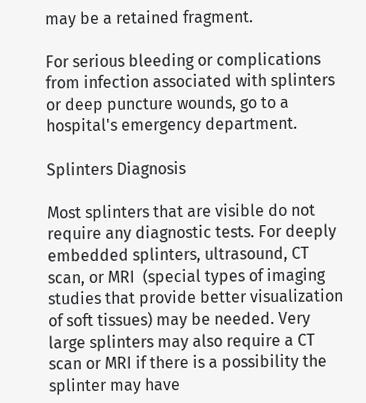may be a retained fragment.

For serious bleeding or complications from infection associated with splinters or deep puncture wounds, go to a hospital's emergency department.

Splinters Diagnosis

Most splinters that are visible do not require any diagnostic tests. For deeply embedded splinters, ultrasound, CT scan, or MRI  (special types of imaging studies that provide better visualization of soft tissues) may be needed. Very large splinters may also require a CT scan or MRI if there is a possibility the splinter may have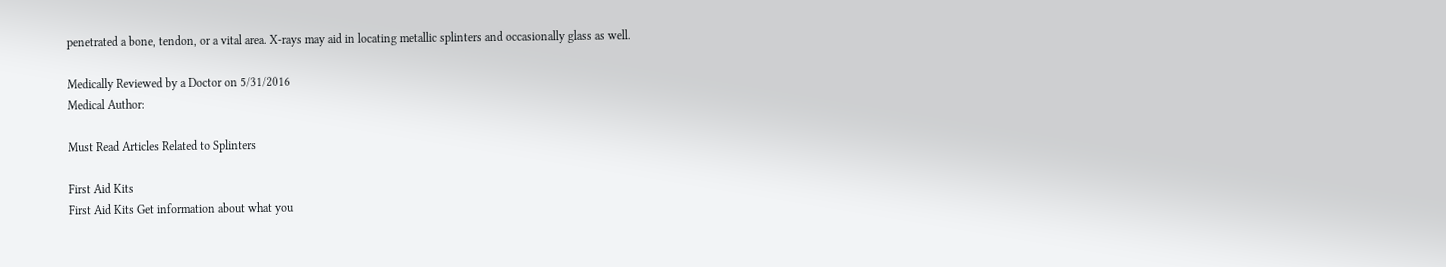penetrated a bone, tendon, or a vital area. X-rays may aid in locating metallic splinters and occasionally glass as well.

Medically Reviewed by a Doctor on 5/31/2016
Medical Author:

Must Read Articles Related to Splinters

First Aid Kits
First Aid Kits Get information about what you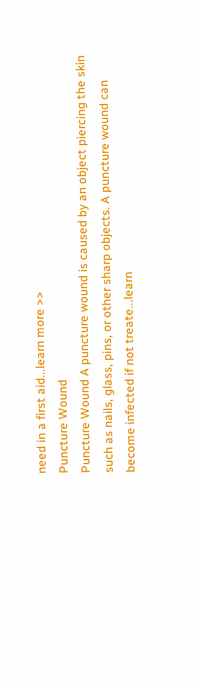need in a first aid...learn more >>
Puncture Wound
Puncture Wound A puncture wound is caused by an object piercing the skin such as nails, glass, pins, or other sharp objects. A puncture wound can become infected if not treate...learn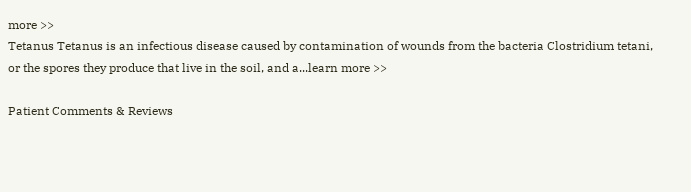more >>
Tetanus Tetanus is an infectious disease caused by contamination of wounds from the bacteria Clostridium tetani, or the spores they produce that live in the soil, and a...learn more >>

Patient Comments & Reviews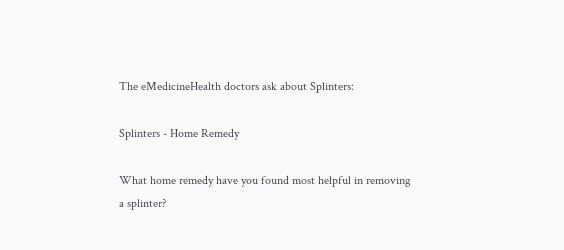The eMedicineHealth doctors ask about Splinters:

Splinters - Home Remedy

What home remedy have you found most helpful in removing a splinter?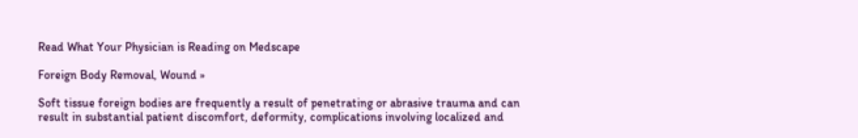Read What Your Physician is Reading on Medscape

Foreign Body Removal, Wound »

Soft tissue foreign bodies are frequently a result of penetrating or abrasive trauma and can result in substantial patient discomfort, deformity, complications involving localized and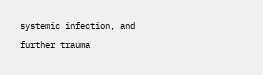systemic infection, and further trauma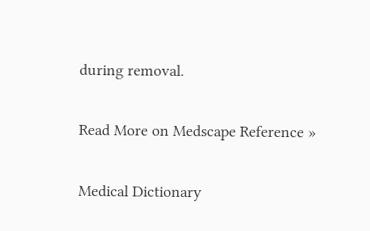during removal.

Read More on Medscape Reference »

Medical Dictionary